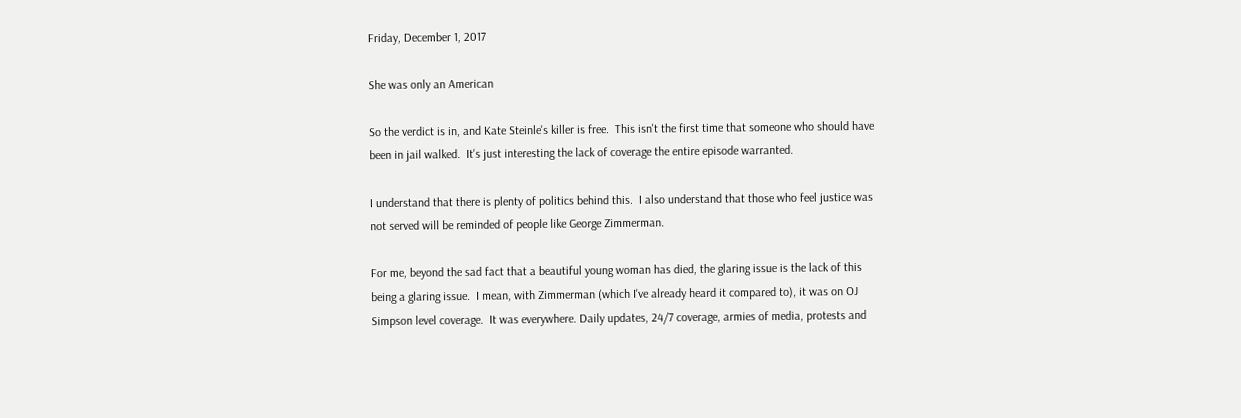Friday, December 1, 2017

She was only an American

So the verdict is in, and Kate Steinle's killer is free.  This isn't the first time that someone who should have been in jail walked.  It's just interesting the lack of coverage the entire episode warranted.

I understand that there is plenty of politics behind this.  I also understand that those who feel justice was not served will be reminded of people like George Zimmerman.

For me, beyond the sad fact that a beautiful young woman has died, the glaring issue is the lack of this being a glaring issue.  I mean, with Zimmerman (which I've already heard it compared to), it was on OJ Simpson level coverage.  It was everywhere. Daily updates, 24/7 coverage, armies of media, protests and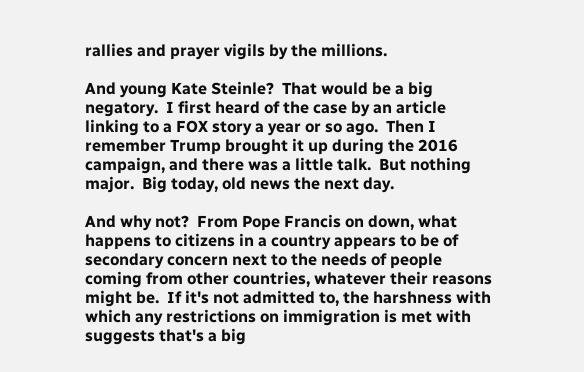rallies and prayer vigils by the millions.

And young Kate Steinle?  That would be a big negatory.  I first heard of the case by an article linking to a FOX story a year or so ago.  Then I remember Trump brought it up during the 2016 campaign, and there was a little talk.  But nothing major.  Big today, old news the next day.

And why not?  From Pope Francis on down, what happens to citizens in a country appears to be of secondary concern next to the needs of people coming from other countries, whatever their reasons might be.  If it's not admitted to, the harshness with which any restrictions on immigration is met with suggests that's a big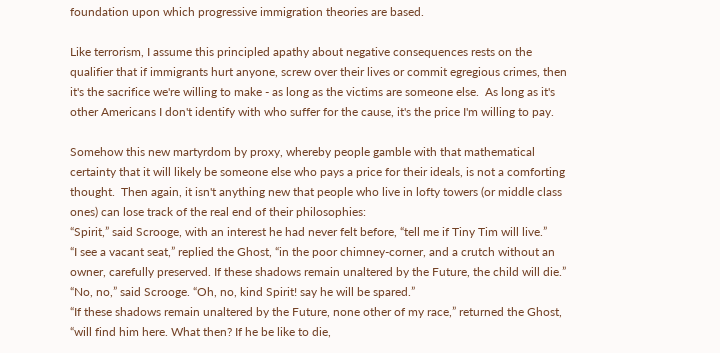foundation upon which progressive immigration theories are based.

Like terrorism, I assume this principled apathy about negative consequences rests on the qualifier that if immigrants hurt anyone, screw over their lives or commit egregious crimes, then it's the sacrifice we're willing to make - as long as the victims are someone else.  As long as it's other Americans I don't identify with who suffer for the cause, it's the price I'm willing to pay.

Somehow this new martyrdom by proxy, whereby people gamble with that mathematical certainty that it will likely be someone else who pays a price for their ideals, is not a comforting thought.  Then again, it isn't anything new that people who live in lofty towers (or middle class ones) can lose track of the real end of their philosophies:
“Spirit,” said Scrooge, with an interest he had never felt before, “tell me if Tiny Tim will live.”
“I see a vacant seat,” replied the Ghost, “in the poor chimney-corner, and a crutch without an owner, carefully preserved. If these shadows remain unaltered by the Future, the child will die.”
“No, no,” said Scrooge. “Oh, no, kind Spirit! say he will be spared.”
“If these shadows remain unaltered by the Future, none other of my race,” returned the Ghost, “will find him here. What then? If he be like to die,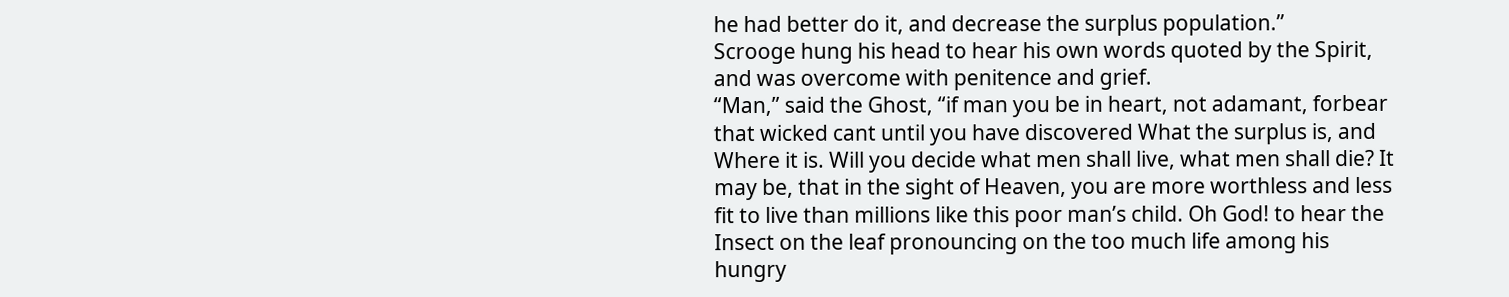he had better do it, and decrease the surplus population.”
Scrooge hung his head to hear his own words quoted by the Spirit, and was overcome with penitence and grief.
“Man,” said the Ghost, “if man you be in heart, not adamant, forbear that wicked cant until you have discovered What the surplus is, and Where it is. Will you decide what men shall live, what men shall die? It may be, that in the sight of Heaven, you are more worthless and less fit to live than millions like this poor man’s child. Oh God! to hear the Insect on the leaf pronouncing on the too much life among his hungry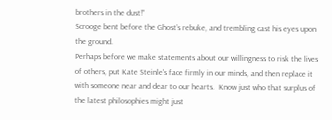brothers in the dust!”
Scrooge bent before the Ghost’s rebuke, and trembling cast his eyes upon the ground.
Perhaps before we make statements about our willingness to risk the lives of others, put Kate Steinle's face firmly in our minds, and then replace it with someone near and dear to our hearts.  Know just who that surplus of the latest philosophies might just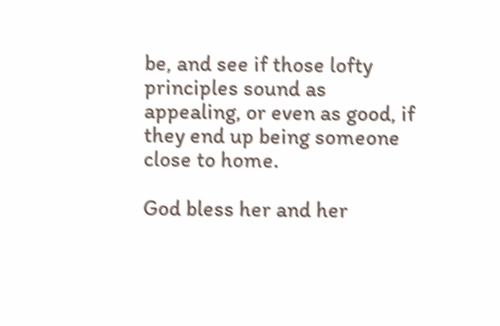be, and see if those lofty principles sound as appealing, or even as good, if they end up being someone close to home.

God bless her and her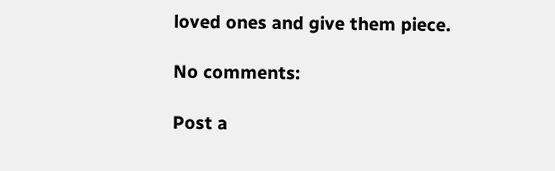loved ones and give them piece.

No comments:

Post a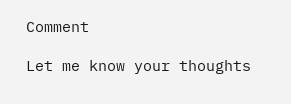Comment

Let me know your thoughts